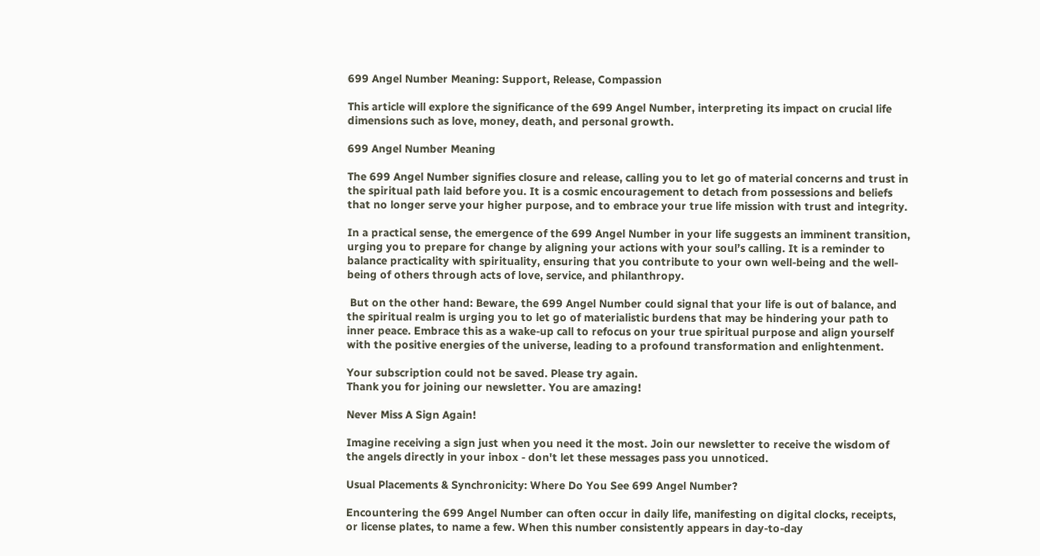699 Angel Number Meaning: Support, Release, Compassion

This article will explore the significance of the 699 Angel Number, interpreting its impact on crucial life dimensions such as love, money, death, and personal growth.

699 Angel Number Meaning

The 699 Angel Number signifies closure and release, calling you to let go of material concerns and trust in the spiritual path laid before you. It is a cosmic encouragement to detach from possessions and beliefs that no longer serve your higher purpose, and to embrace your true life mission with trust and integrity.

In a practical sense, the emergence of the 699 Angel Number in your life suggests an imminent transition, urging you to prepare for change by aligning your actions with your soul’s calling. It is a reminder to balance practicality with spirituality, ensuring that you contribute to your own well-being and the well-being of others through acts of love, service, and philanthropy.

 But on the other hand: Beware, the 699 Angel Number could signal that your life is out of balance, and the spiritual realm is urging you to let go of materialistic burdens that may be hindering your path to inner peace. Embrace this as a wake-up call to refocus on your true spiritual purpose and align yourself with the positive energies of the universe, leading to a profound transformation and enlightenment.

Your subscription could not be saved. Please try again.
Thank you for joining our newsletter. You are amazing!

Never Miss A Sign Again!

Imagine receiving a sign just when you need it the most. Join our newsletter to receive the wisdom of the angels directly in your inbox - don't let these messages pass you unnoticed.

Usual Placements & Synchronicity: Where Do You See 699 Angel Number?

Encountering the 699 Angel Number can often occur in daily life, manifesting on digital clocks, receipts, or license plates, to name a few. When this number consistently appears in day-to-day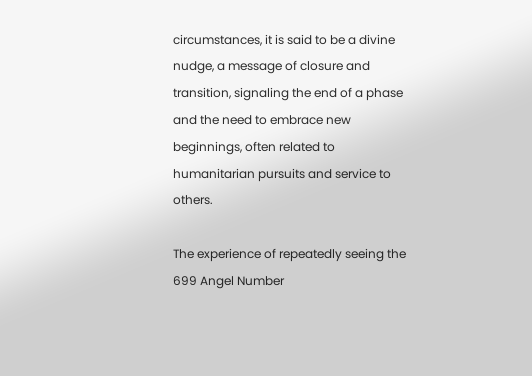circumstances, it is said to be a divine nudge, a message of closure and transition, signaling the end of a phase and the need to embrace new beginnings, often related to humanitarian pursuits and service to others.

The experience of repeatedly seeing the 699 Angel Number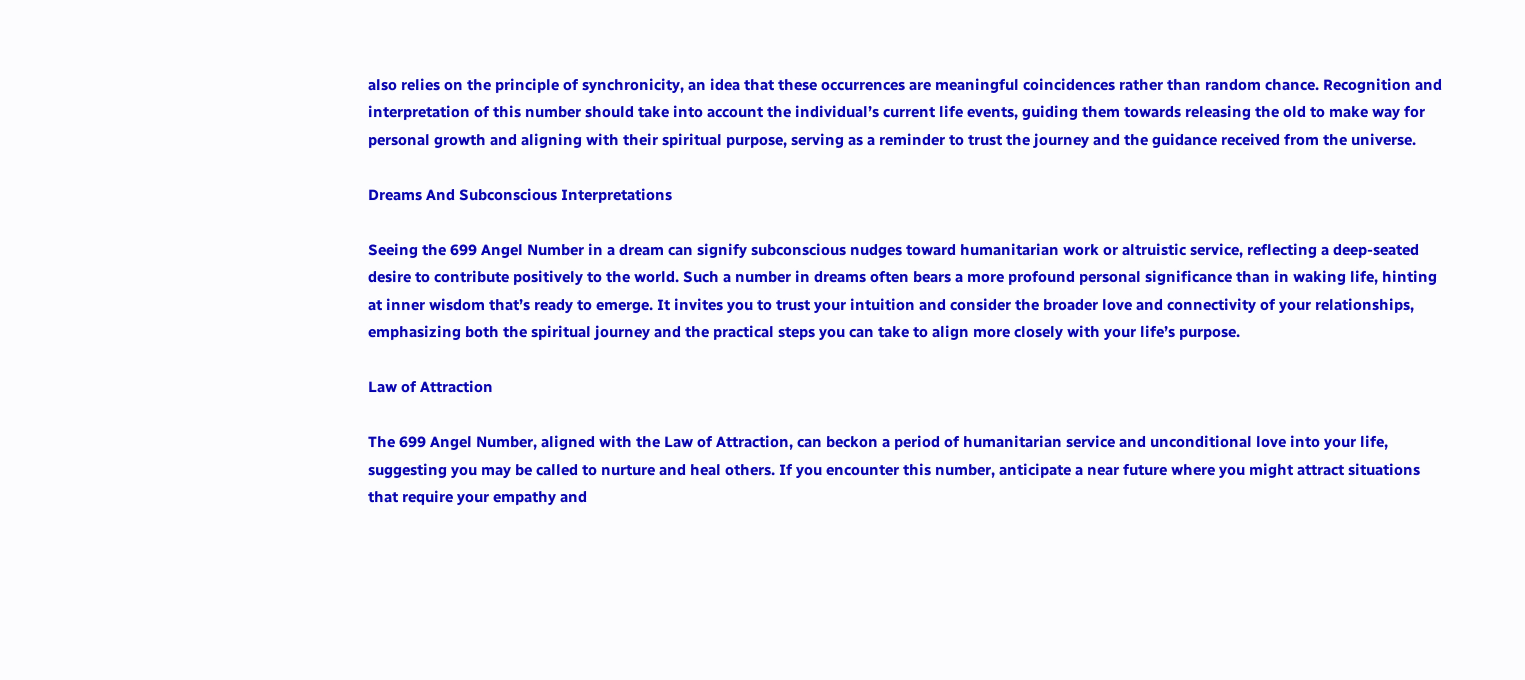also relies on the principle of synchronicity, an idea that these occurrences are meaningful coincidences rather than random chance. Recognition and interpretation of this number should take into account the individual’s current life events, guiding them towards releasing the old to make way for personal growth and aligning with their spiritual purpose, serving as a reminder to trust the journey and the guidance received from the universe.

Dreams And Subconscious Interpretations

Seeing the 699 Angel Number in a dream can signify subconscious nudges toward humanitarian work or altruistic service, reflecting a deep-seated desire to contribute positively to the world. Such a number in dreams often bears a more profound personal significance than in waking life, hinting at inner wisdom that’s ready to emerge. It invites you to trust your intuition and consider the broader love and connectivity of your relationships, emphasizing both the spiritual journey and the practical steps you can take to align more closely with your life’s purpose.

Law of Attraction

The 699 Angel Number, aligned with the Law of Attraction, can beckon a period of humanitarian service and unconditional love into your life, suggesting you may be called to nurture and heal others. If you encounter this number, anticipate a near future where you might attract situations that require your empathy and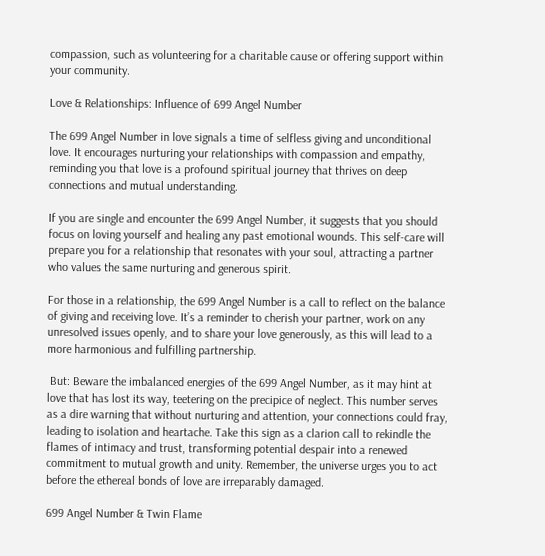compassion, such as volunteering for a charitable cause or offering support within your community.

Love & Relationships: Influence of 699 Angel Number

The 699 Angel Number in love signals a time of selfless giving and unconditional love. It encourages nurturing your relationships with compassion and empathy, reminding you that love is a profound spiritual journey that thrives on deep connections and mutual understanding.

If you are single and encounter the 699 Angel Number, it suggests that you should focus on loving yourself and healing any past emotional wounds. This self-care will prepare you for a relationship that resonates with your soul, attracting a partner who values the same nurturing and generous spirit.

For those in a relationship, the 699 Angel Number is a call to reflect on the balance of giving and receiving love. It’s a reminder to cherish your partner, work on any unresolved issues openly, and to share your love generously, as this will lead to a more harmonious and fulfilling partnership.

 But: Beware the imbalanced energies of the 699 Angel Number, as it may hint at love that has lost its way, teetering on the precipice of neglect. This number serves as a dire warning that without nurturing and attention, your connections could fray, leading to isolation and heartache. Take this sign as a clarion call to rekindle the flames of intimacy and trust, transforming potential despair into a renewed commitment to mutual growth and unity. Remember, the universe urges you to act before the ethereal bonds of love are irreparably damaged.

699 Angel Number & Twin Flame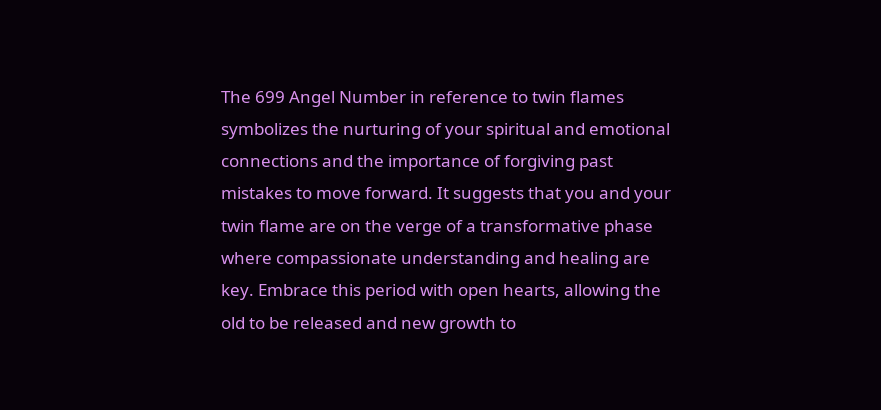The 699 Angel Number in reference to twin flames symbolizes the nurturing of your spiritual and emotional connections and the importance of forgiving past mistakes to move forward. It suggests that you and your twin flame are on the verge of a transformative phase where compassionate understanding and healing are key. Embrace this period with open hearts, allowing the old to be released and new growth to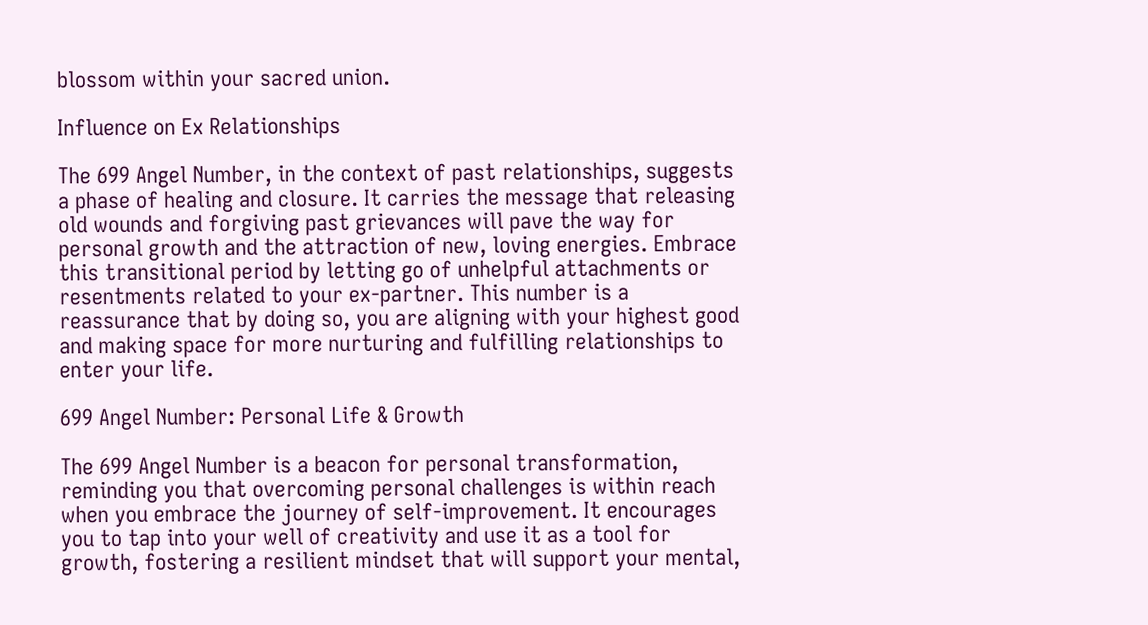blossom within your sacred union.

Influence on Ex Relationships

The 699 Angel Number, in the context of past relationships, suggests a phase of healing and closure. It carries the message that releasing old wounds and forgiving past grievances will pave the way for personal growth and the attraction of new, loving energies. Embrace this transitional period by letting go of unhelpful attachments or resentments related to your ex-partner. This number is a reassurance that by doing so, you are aligning with your highest good and making space for more nurturing and fulfilling relationships to enter your life.

699 Angel Number: Personal Life & Growth

The 699 Angel Number is a beacon for personal transformation, reminding you that overcoming personal challenges is within reach when you embrace the journey of self-improvement. It encourages you to tap into your well of creativity and use it as a tool for growth, fostering a resilient mindset that will support your mental,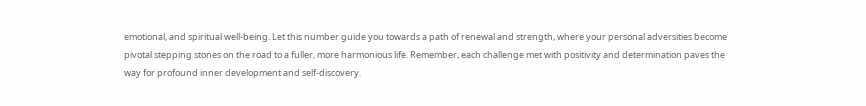emotional, and spiritual well-being. Let this number guide you towards a path of renewal and strength, where your personal adversities become pivotal stepping stones on the road to a fuller, more harmonious life. Remember, each challenge met with positivity and determination paves the way for profound inner development and self-discovery.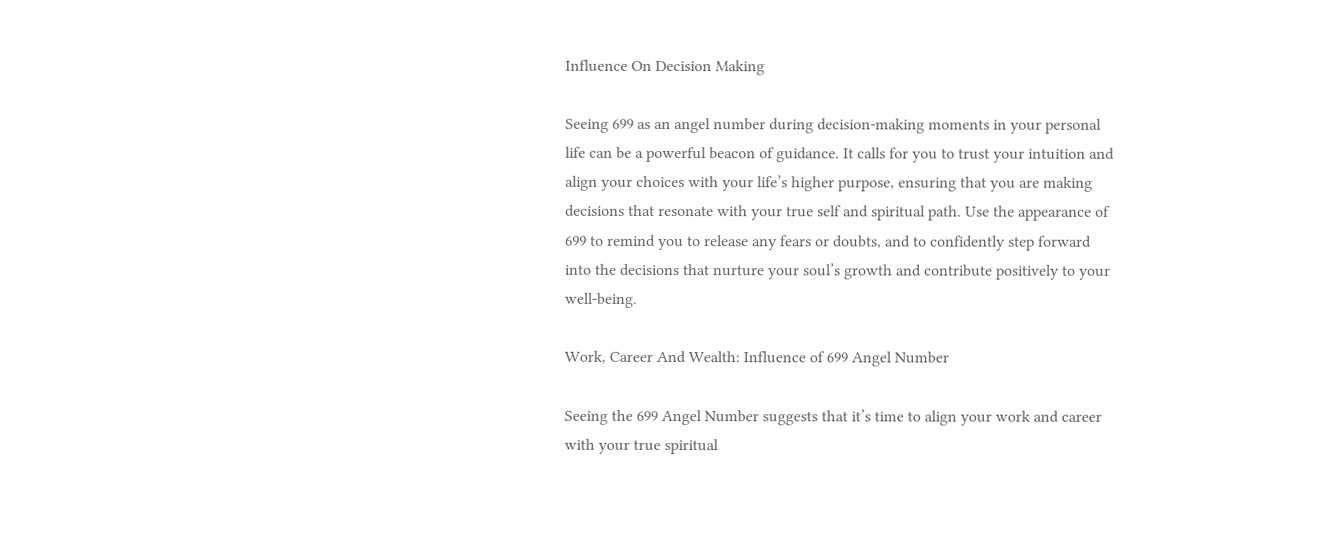Influence On Decision Making

Seeing 699 as an angel number during decision-making moments in your personal life can be a powerful beacon of guidance. It calls for you to trust your intuition and align your choices with your life’s higher purpose, ensuring that you are making decisions that resonate with your true self and spiritual path. Use the appearance of 699 to remind you to release any fears or doubts, and to confidently step forward into the decisions that nurture your soul’s growth and contribute positively to your well-being.

Work, Career And Wealth: Influence of 699 Angel Number

Seeing the 699 Angel Number suggests that it’s time to align your work and career with your true spiritual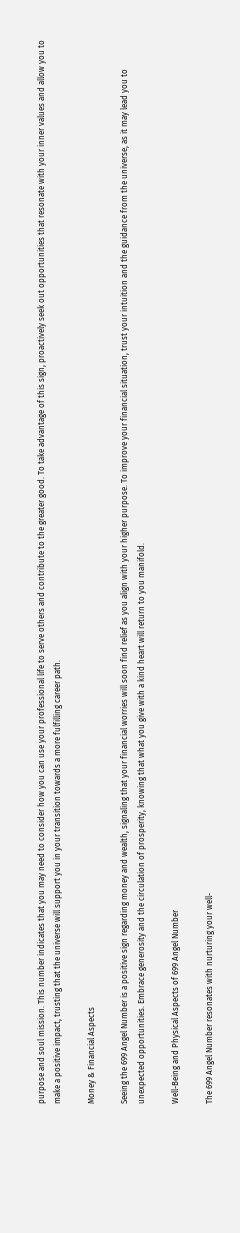purpose and soul mission. This number indicates that you may need to consider how you can use your professional life to serve others and contribute to the greater good. To take advantage of this sign, proactively seek out opportunities that resonate with your inner values and allow you to make a positive impact, trusting that the universe will support you in your transition towards a more fulfilling career path.

Money & Financial Aspects

Seeing the 699 Angel Number is a positive sign regarding money and wealth, signaling that your financial worries will soon find relief as you align with your higher purpose. To improve your financial situation, trust your intuition and the guidance from the universe, as it may lead you to unexpected opportunities. Embrace generosity and the circulation of prosperity, knowing that what you give with a kind heart will return to you manifold.

Well-Being and Physical Aspects of 699 Angel Number

The 699 Angel Number resonates with nurturing your well-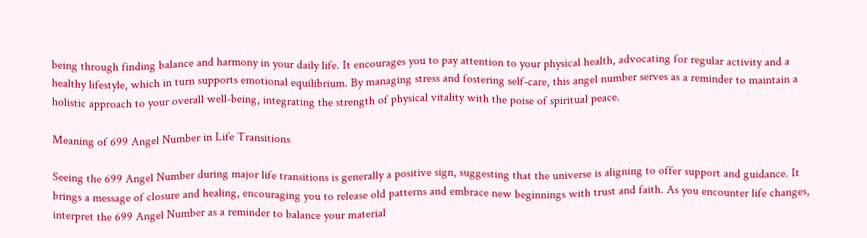being through finding balance and harmony in your daily life. It encourages you to pay attention to your physical health, advocating for regular activity and a healthy lifestyle, which in turn supports emotional equilibrium. By managing stress and fostering self-care, this angel number serves as a reminder to maintain a holistic approach to your overall well-being, integrating the strength of physical vitality with the poise of spiritual peace.

Meaning of 699 Angel Number in Life Transitions

Seeing the 699 Angel Number during major life transitions is generally a positive sign, suggesting that the universe is aligning to offer support and guidance. It brings a message of closure and healing, encouraging you to release old patterns and embrace new beginnings with trust and faith. As you encounter life changes, interpret the 699 Angel Number as a reminder to balance your material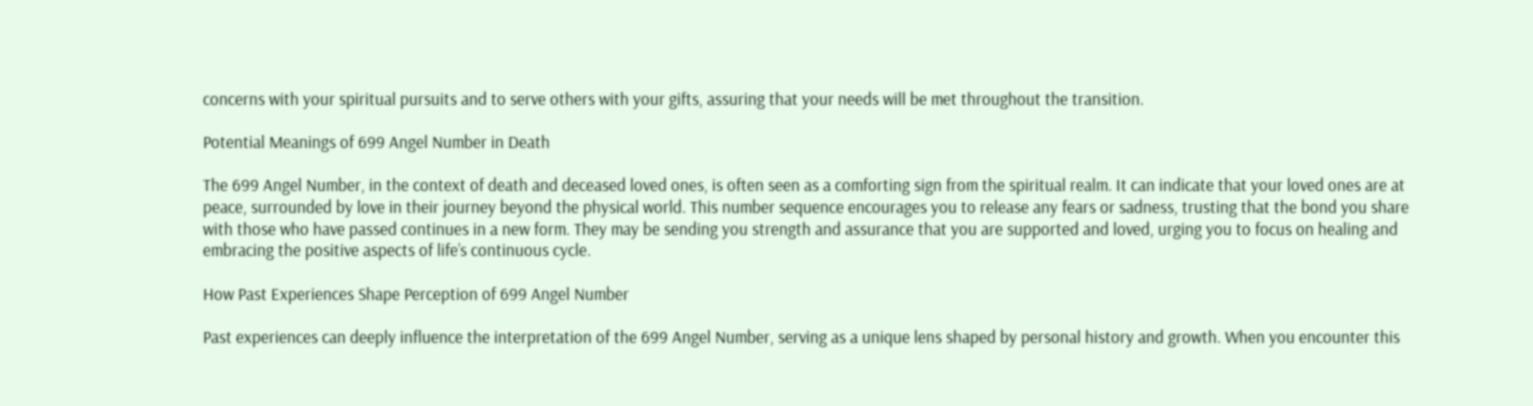concerns with your spiritual pursuits and to serve others with your gifts, assuring that your needs will be met throughout the transition.

Potential Meanings of 699 Angel Number in Death

The 699 Angel Number, in the context of death and deceased loved ones, is often seen as a comforting sign from the spiritual realm. It can indicate that your loved ones are at peace, surrounded by love in their journey beyond the physical world. This number sequence encourages you to release any fears or sadness, trusting that the bond you share with those who have passed continues in a new form. They may be sending you strength and assurance that you are supported and loved, urging you to focus on healing and embracing the positive aspects of life’s continuous cycle.

How Past Experiences Shape Perception of 699 Angel Number

Past experiences can deeply influence the interpretation of the 699 Angel Number, serving as a unique lens shaped by personal history and growth. When you encounter this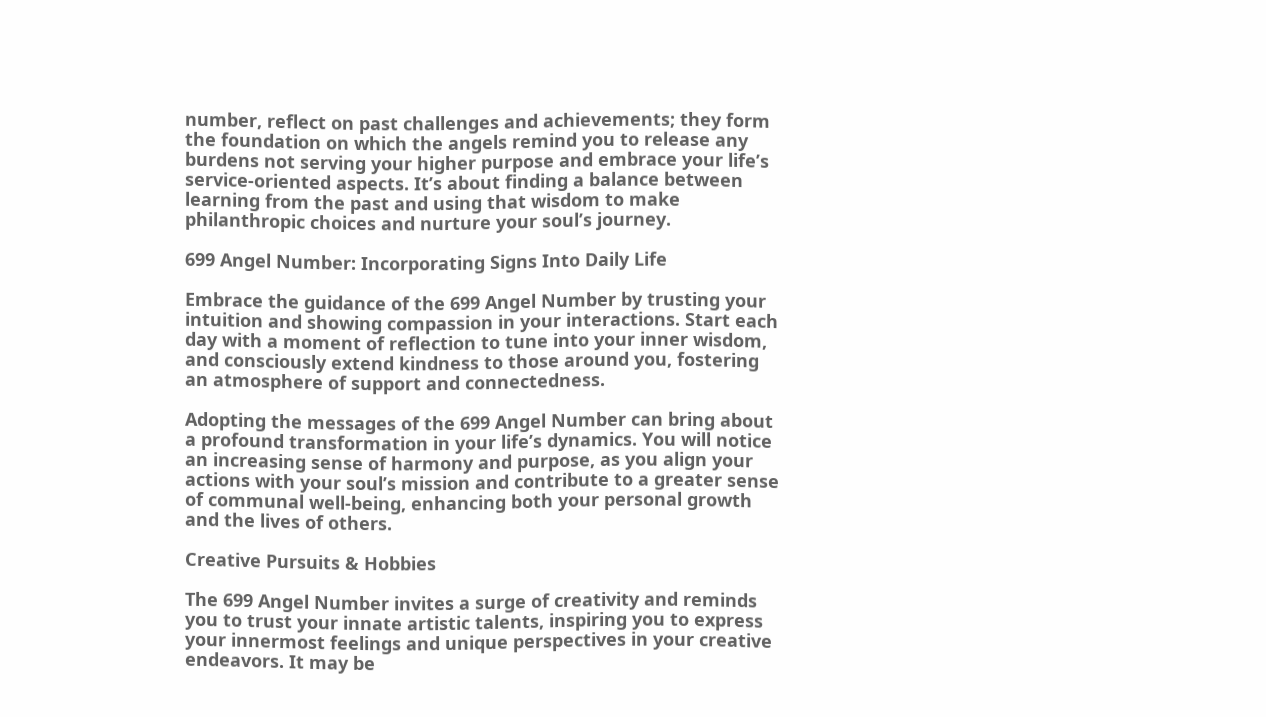number, reflect on past challenges and achievements; they form the foundation on which the angels remind you to release any burdens not serving your higher purpose and embrace your life’s service-oriented aspects. It’s about finding a balance between learning from the past and using that wisdom to make philanthropic choices and nurture your soul’s journey.

699 Angel Number: Incorporating Signs Into Daily Life

Embrace the guidance of the 699 Angel Number by trusting your intuition and showing compassion in your interactions. Start each day with a moment of reflection to tune into your inner wisdom, and consciously extend kindness to those around you, fostering an atmosphere of support and connectedness.

Adopting the messages of the 699 Angel Number can bring about a profound transformation in your life’s dynamics. You will notice an increasing sense of harmony and purpose, as you align your actions with your soul’s mission and contribute to a greater sense of communal well-being, enhancing both your personal growth and the lives of others.

Creative Pursuits & Hobbies

The 699 Angel Number invites a surge of creativity and reminds you to trust your innate artistic talents, inspiring you to express your innermost feelings and unique perspectives in your creative endeavors. It may be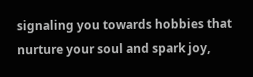signaling you towards hobbies that nurture your soul and spark joy,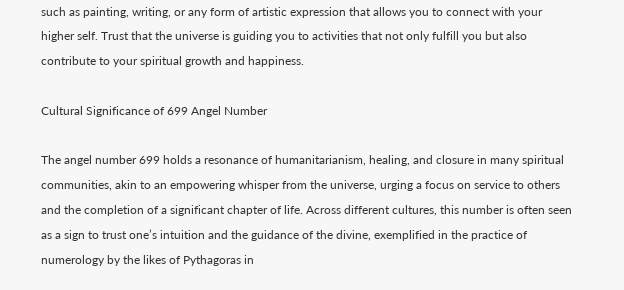such as painting, writing, or any form of artistic expression that allows you to connect with your higher self. Trust that the universe is guiding you to activities that not only fulfill you but also contribute to your spiritual growth and happiness.

Cultural Significance of 699 Angel Number

The angel number 699 holds a resonance of humanitarianism, healing, and closure in many spiritual communities, akin to an empowering whisper from the universe, urging a focus on service to others and the completion of a significant chapter of life. Across different cultures, this number is often seen as a sign to trust one’s intuition and the guidance of the divine, exemplified in the practice of numerology by the likes of Pythagoras in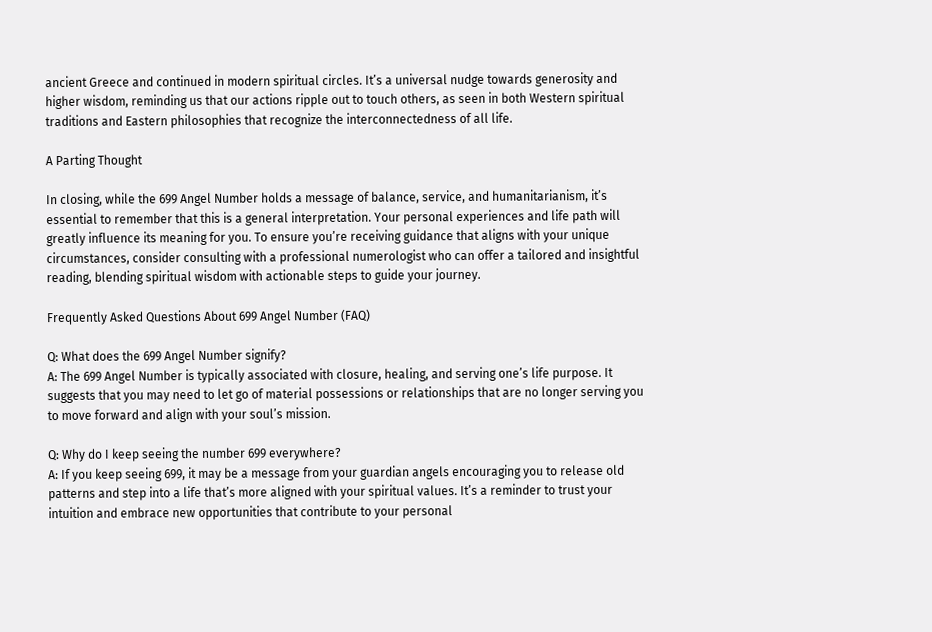ancient Greece and continued in modern spiritual circles. It’s a universal nudge towards generosity and higher wisdom, reminding us that our actions ripple out to touch others, as seen in both Western spiritual traditions and Eastern philosophies that recognize the interconnectedness of all life.

A Parting Thought

In closing, while the 699 Angel Number holds a message of balance, service, and humanitarianism, it’s essential to remember that this is a general interpretation. Your personal experiences and life path will greatly influence its meaning for you. To ensure you’re receiving guidance that aligns with your unique circumstances, consider consulting with a professional numerologist who can offer a tailored and insightful reading, blending spiritual wisdom with actionable steps to guide your journey.

Frequently Asked Questions About 699 Angel Number (FAQ)

Q: What does the 699 Angel Number signify?
A: The 699 Angel Number is typically associated with closure, healing, and serving one’s life purpose. It suggests that you may need to let go of material possessions or relationships that are no longer serving you to move forward and align with your soul’s mission.

Q: Why do I keep seeing the number 699 everywhere?
A: If you keep seeing 699, it may be a message from your guardian angels encouraging you to release old patterns and step into a life that’s more aligned with your spiritual values. It’s a reminder to trust your intuition and embrace new opportunities that contribute to your personal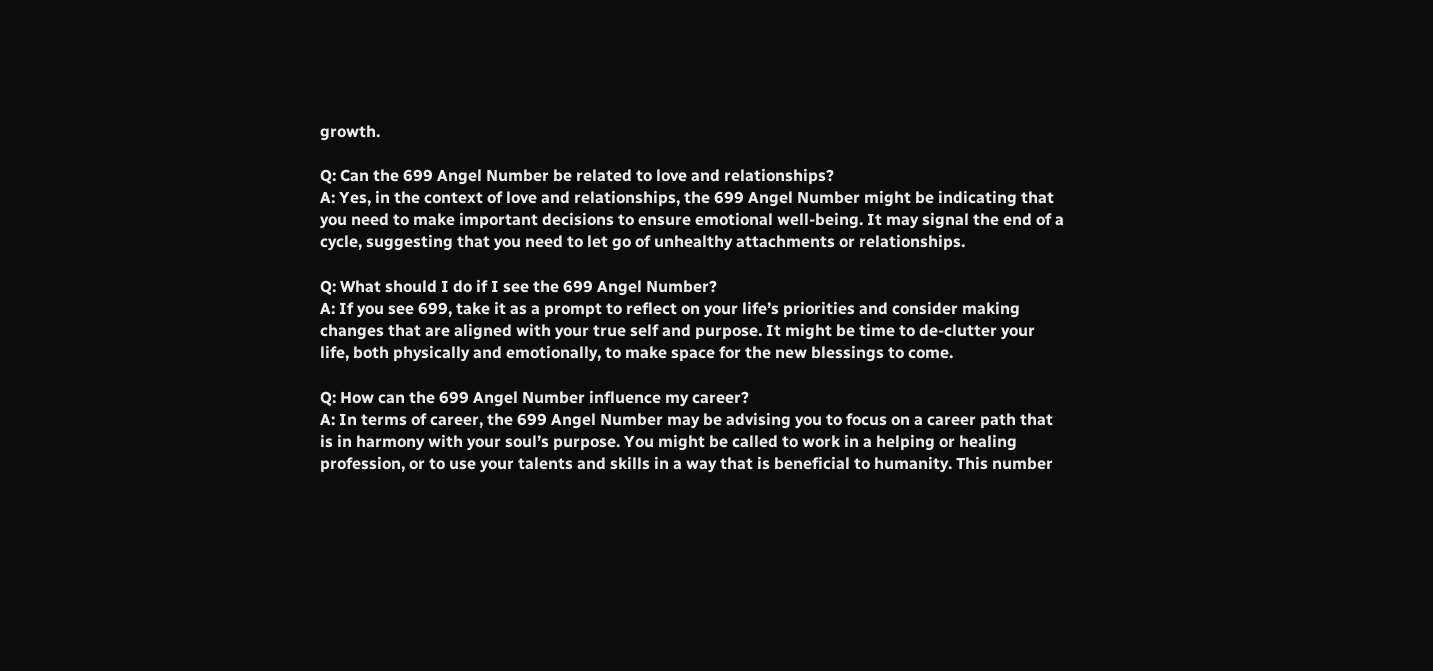growth.

Q: Can the 699 Angel Number be related to love and relationships?
A: Yes, in the context of love and relationships, the 699 Angel Number might be indicating that you need to make important decisions to ensure emotional well-being. It may signal the end of a cycle, suggesting that you need to let go of unhealthy attachments or relationships.

Q: What should I do if I see the 699 Angel Number?
A: If you see 699, take it as a prompt to reflect on your life’s priorities and consider making changes that are aligned with your true self and purpose. It might be time to de-clutter your life, both physically and emotionally, to make space for the new blessings to come.

Q: How can the 699 Angel Number influence my career?
A: In terms of career, the 699 Angel Number may be advising you to focus on a career path that is in harmony with your soul’s purpose. You might be called to work in a helping or healing profession, or to use your talents and skills in a way that is beneficial to humanity. This number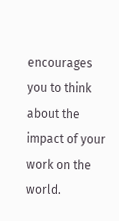encourages you to think about the impact of your work on the world.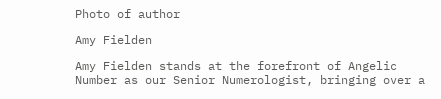Photo of author

Amy Fielden

Amy Fielden stands at the forefront of Angelic Number as our Senior Numerologist, bringing over a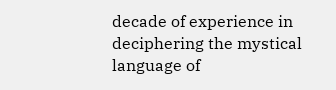decade of experience in deciphering the mystical language of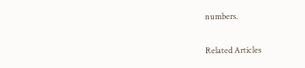numbers.

Related Articles